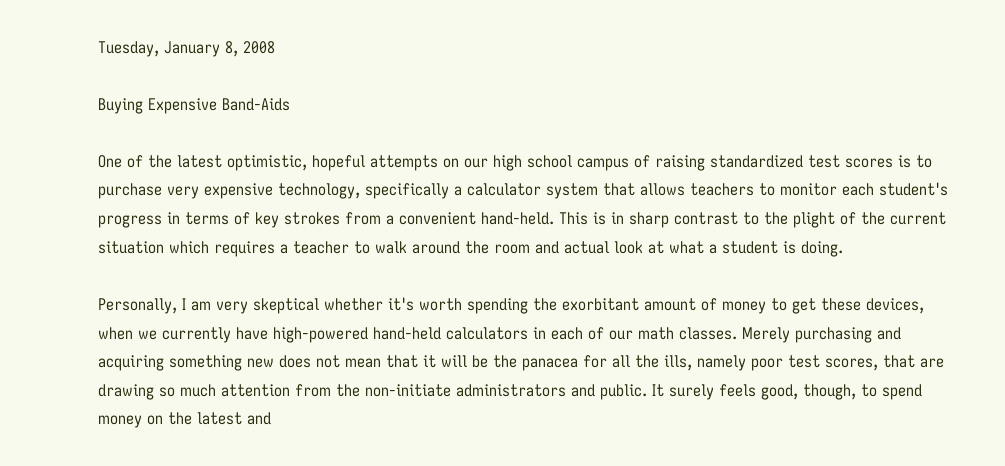Tuesday, January 8, 2008

Buying Expensive Band-Aids

One of the latest optimistic, hopeful attempts on our high school campus of raising standardized test scores is to purchase very expensive technology, specifically a calculator system that allows teachers to monitor each student's progress in terms of key strokes from a convenient hand-held. This is in sharp contrast to the plight of the current situation which requires a teacher to walk around the room and actual look at what a student is doing.

Personally, I am very skeptical whether it's worth spending the exorbitant amount of money to get these devices, when we currently have high-powered hand-held calculators in each of our math classes. Merely purchasing and acquiring something new does not mean that it will be the panacea for all the ills, namely poor test scores, that are drawing so much attention from the non-initiate administrators and public. It surely feels good, though, to spend money on the latest and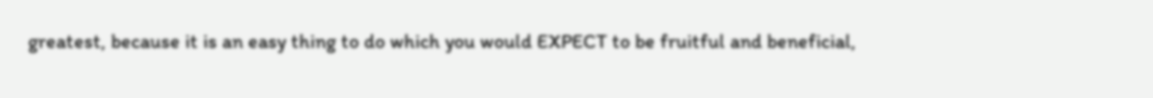greatest, because it is an easy thing to do which you would EXPECT to be fruitful and beneficial,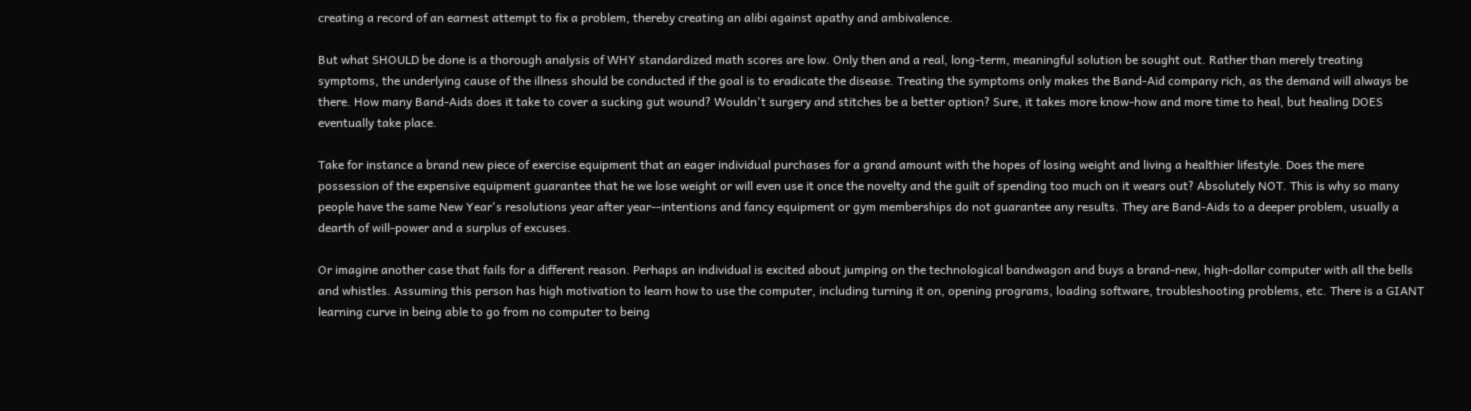creating a record of an earnest attempt to fix a problem, thereby creating an alibi against apathy and ambivalence.

But what SHOULD be done is a thorough analysis of WHY standardized math scores are low. Only then and a real, long-term, meaningful solution be sought out. Rather than merely treating symptoms, the underlying cause of the illness should be conducted if the goal is to eradicate the disease. Treating the symptoms only makes the Band-Aid company rich, as the demand will always be there. How many Band-Aids does it take to cover a sucking gut wound? Wouldn't surgery and stitches be a better option? Sure, it takes more know-how and more time to heal, but healing DOES eventually take place.

Take for instance a brand new piece of exercise equipment that an eager individual purchases for a grand amount with the hopes of losing weight and living a healthier lifestyle. Does the mere possession of the expensive equipment guarantee that he we lose weight or will even use it once the novelty and the guilt of spending too much on it wears out? Absolutely NOT. This is why so many people have the same New Year's resolutions year after year--intentions and fancy equipment or gym memberships do not guarantee any results. They are Band-Aids to a deeper problem, usually a dearth of will-power and a surplus of excuses.

Or imagine another case that fails for a different reason. Perhaps an individual is excited about jumping on the technological bandwagon and buys a brand-new, high-dollar computer with all the bells and whistles. Assuming this person has high motivation to learn how to use the computer, including turning it on, opening programs, loading software, troubleshooting problems, etc. There is a GIANT learning curve in being able to go from no computer to being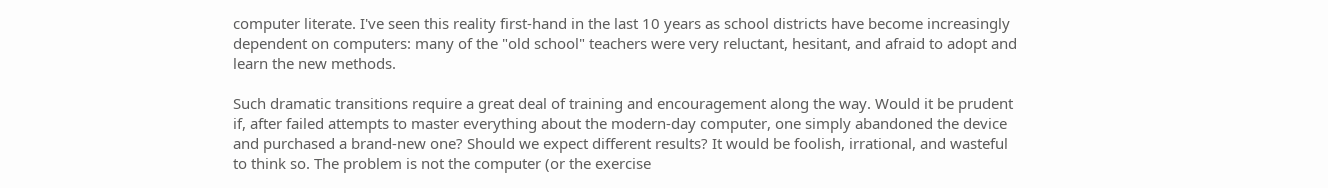computer literate. I've seen this reality first-hand in the last 10 years as school districts have become increasingly dependent on computers: many of the "old school" teachers were very reluctant, hesitant, and afraid to adopt and learn the new methods.

Such dramatic transitions require a great deal of training and encouragement along the way. Would it be prudent if, after failed attempts to master everything about the modern-day computer, one simply abandoned the device and purchased a brand-new one? Should we expect different results? It would be foolish, irrational, and wasteful to think so. The problem is not the computer (or the exercise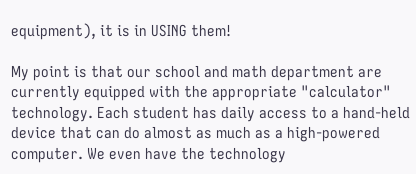equipment), it is in USING them!

My point is that our school and math department are currently equipped with the appropriate "calculator" technology. Each student has daily access to a hand-held device that can do almost as much as a high-powered computer. We even have the technology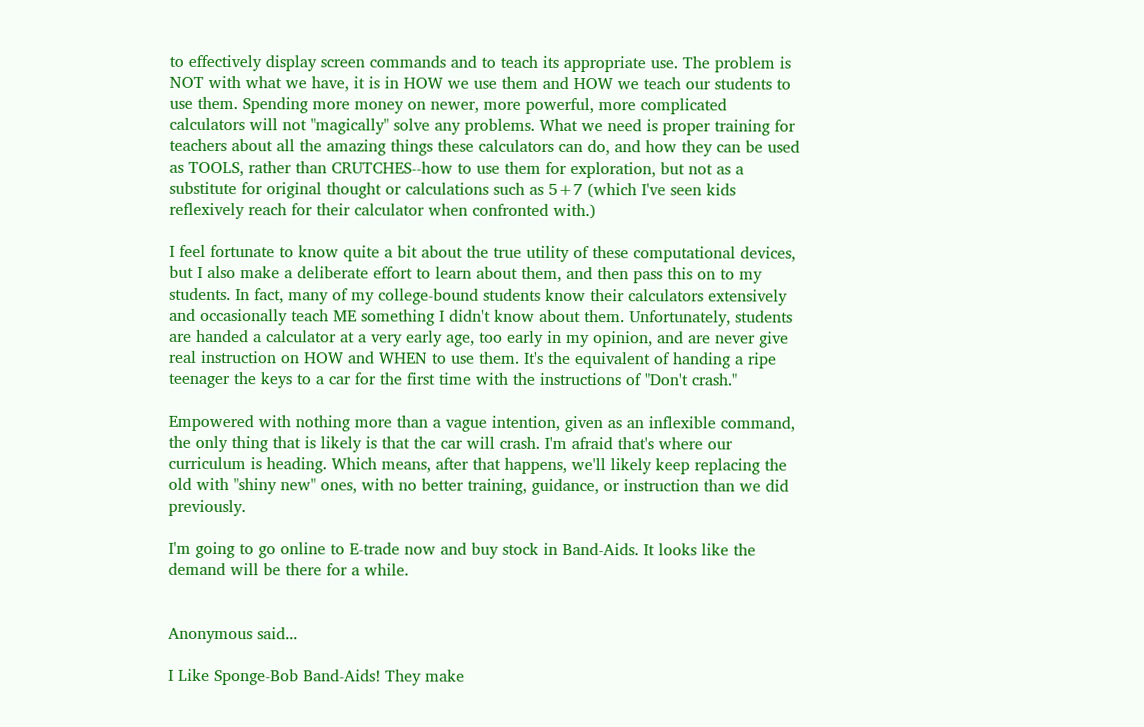to effectively display screen commands and to teach its appropriate use. The problem is NOT with what we have, it is in HOW we use them and HOW we teach our students to use them. Spending more money on newer, more powerful, more complicated calculators will not "magically" solve any problems. What we need is proper training for teachers about all the amazing things these calculators can do, and how they can be used as TOOLS, rather than CRUTCHES--how to use them for exploration, but not as a substitute for original thought or calculations such as 5+7 (which I've seen kids reflexively reach for their calculator when confronted with.)

I feel fortunate to know quite a bit about the true utility of these computational devices, but I also make a deliberate effort to learn about them, and then pass this on to my students. In fact, many of my college-bound students know their calculators extensively and occasionally teach ME something I didn't know about them. Unfortunately, students are handed a calculator at a very early age, too early in my opinion, and are never give real instruction on HOW and WHEN to use them. It's the equivalent of handing a ripe teenager the keys to a car for the first time with the instructions of "Don't crash."

Empowered with nothing more than a vague intention, given as an inflexible command, the only thing that is likely is that the car will crash. I'm afraid that's where our curriculum is heading. Which means, after that happens, we'll likely keep replacing the old with "shiny new" ones, with no better training, guidance, or instruction than we did previously.

I'm going to go online to E-trade now and buy stock in Band-Aids. It looks like the demand will be there for a while.


Anonymous said...

I Like Sponge-Bob Band-Aids! They make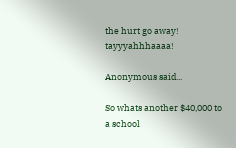the hurt go away! tayyyahhhaaaa!

Anonymous said...

So whats another $40,000 to a school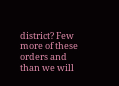district? Few more of these orders and than we will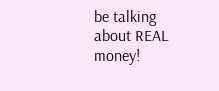be talking about REAL money!